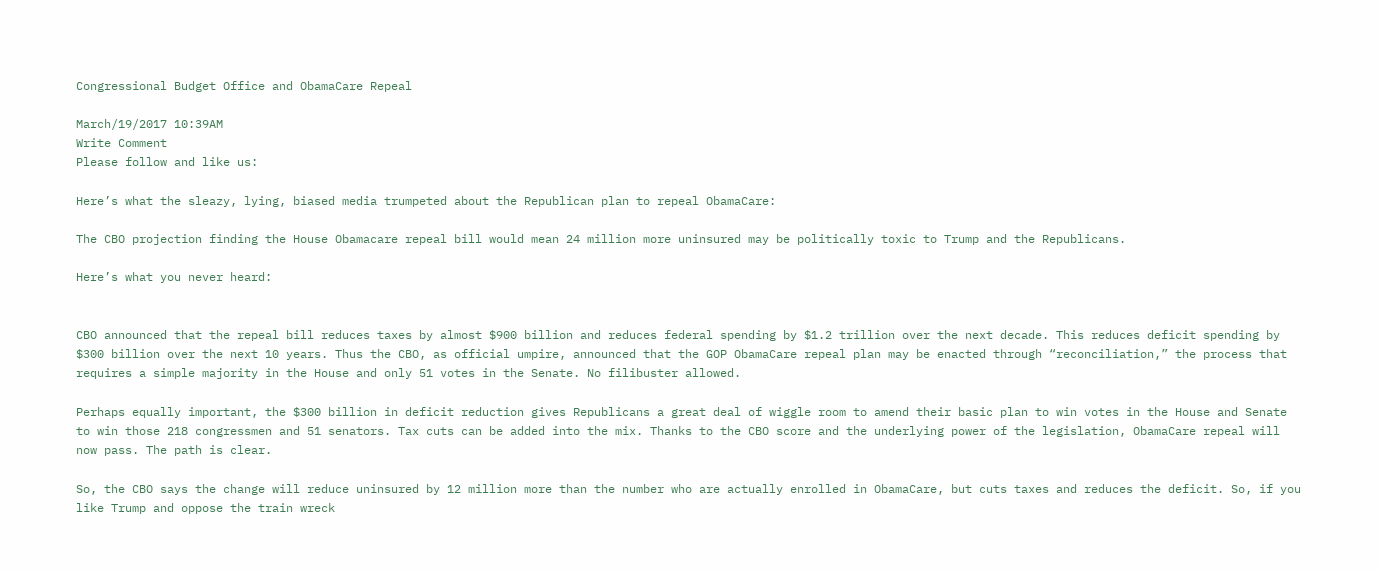Congressional Budget Office and ObamaCare Repeal

March/19/2017 10:39AM
Write Comment
Please follow and like us:

Here’s what the sleazy, lying, biased media trumpeted about the Republican plan to repeal ObamaCare:

The CBO projection finding the House Obamacare repeal bill would mean 24 million more uninsured may be politically toxic to Trump and the Republicans.

Here’s what you never heard:


CBO announced that the repeal bill reduces taxes by almost $900 billion and reduces federal spending by $1.2 trillion over the next decade. This reduces deficit spending by $300 billion over the next 10 years. Thus the CBO, as official umpire, announced that the GOP ObamaCare repeal plan may be enacted through “reconciliation,” the process that requires a simple majority in the House and only 51 votes in the Senate. No filibuster allowed.

Perhaps equally important, the $300 billion in deficit reduction gives Republicans a great deal of wiggle room to amend their basic plan to win votes in the House and Senate to win those 218 congressmen and 51 senators. Tax cuts can be added into the mix. Thanks to the CBO score and the underlying power of the legislation, ObamaCare repeal will now pass. The path is clear.

So, the CBO says the change will reduce uninsured by 12 million more than the number who are actually enrolled in ObamaCare, but cuts taxes and reduces the deficit. So, if you like Trump and oppose the train wreck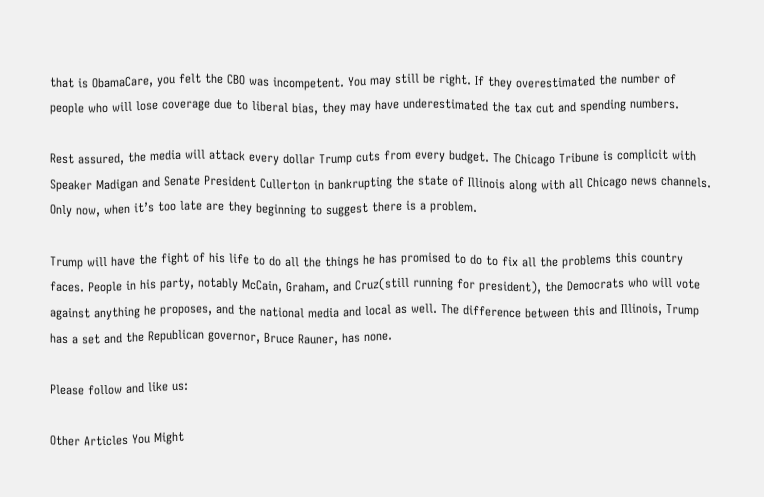that is ObamaCare, you felt the CBO was incompetent. You may still be right. If they overestimated the number of people who will lose coverage due to liberal bias, they may have underestimated the tax cut and spending numbers.

Rest assured, the media will attack every dollar Trump cuts from every budget. The Chicago Tribune is complicit with Speaker Madigan and Senate President Cullerton in bankrupting the state of Illinois along with all Chicago news channels. Only now, when it’s too late are they beginning to suggest there is a problem.

Trump will have the fight of his life to do all the things he has promised to do to fix all the problems this country faces. People in his party, notably McCain, Graham, and Cruz(still running for president), the Democrats who will vote against anything he proposes, and the national media and local as well. The difference between this and Illinois, Trump has a set and the Republican governor, Bruce Rauner, has none.

Please follow and like us:

Other Articles You Might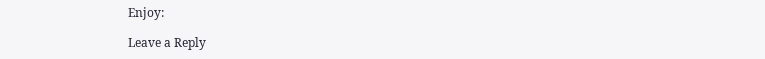Enjoy:

Leave a Reply